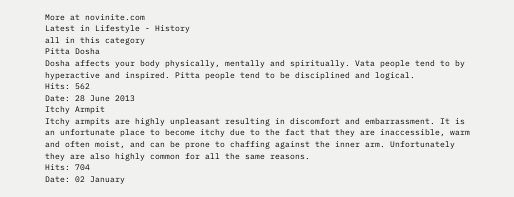More at novinite.com
Latest in Lifestyle - History
all in this category
Pitta Dosha
Dosha affects your body physically, mentally and spiritually. Vata people tend to by hyperactive and inspired. Pitta people tend to be disciplined and logical.
Hits: 562
Date: 28 June 2013
Itchy Armpit
Itchy armpits are highly unpleasant resulting in discomfort and embarrassment. It is an unfortunate place to become itchy due to the fact that they are inaccessible, warm and often moist, and can be prone to chaffing against the inner arm. Unfortunately they are also highly common for all the same reasons.
Hits: 704
Date: 02 January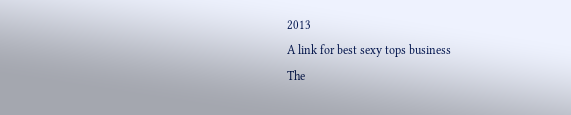2013
A link for best sexy tops business
The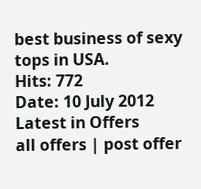best business of sexy tops in USA.
Hits: 772
Date: 10 July 2012
Latest in Offers
all offers | post offer